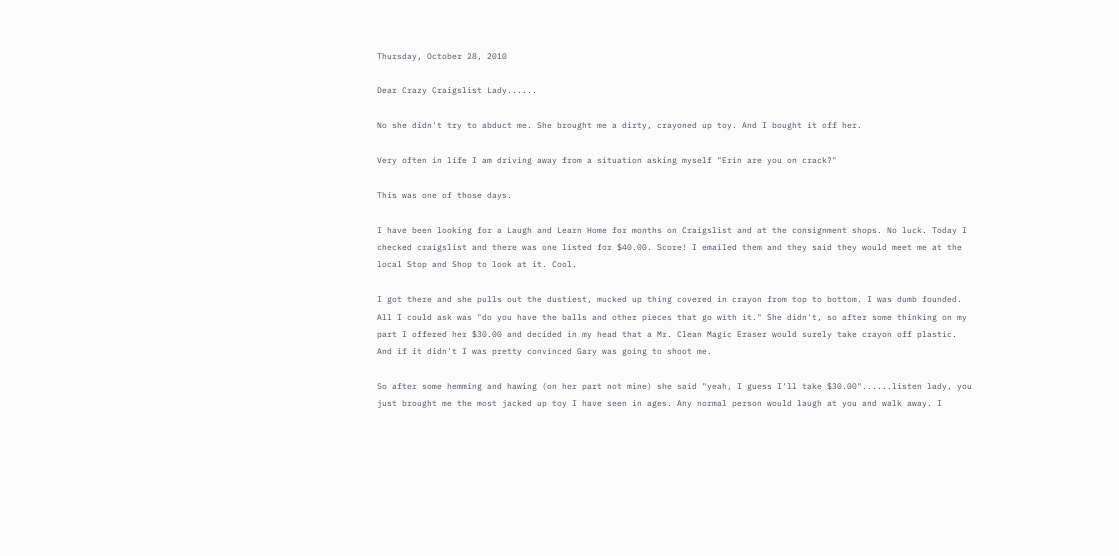Thursday, October 28, 2010

Dear Crazy Craigslist Lady......

No she didn't try to abduct me. She brought me a dirty, crayoned up toy. And I bought it off her.

Very often in life I am driving away from a situation asking myself "Erin are you on crack?"

This was one of those days.

I have been looking for a Laugh and Learn Home for months on Craigslist and at the consignment shops. No luck. Today I checked craigslist and there was one listed for $40.00. Score! I emailed them and they said they would meet me at the local Stop and Shop to look at it. Cool.

I got there and she pulls out the dustiest, mucked up thing covered in crayon from top to bottom. I was dumb founded. All I could ask was "do you have the balls and other pieces that go with it." She didn't, so after some thinking on my part I offered her $30.00 and decided in my head that a Mr. Clean Magic Eraser would surely take crayon off plastic. And if it didn't I was pretty convinced Gary was going to shoot me.

So after some hemming and hawing (on her part not mine) she said "yeah, I guess I'll take $30.00"......listen lady, you just brought me the most jacked up toy I have seen in ages. Any normal person would laugh at you and walk away. I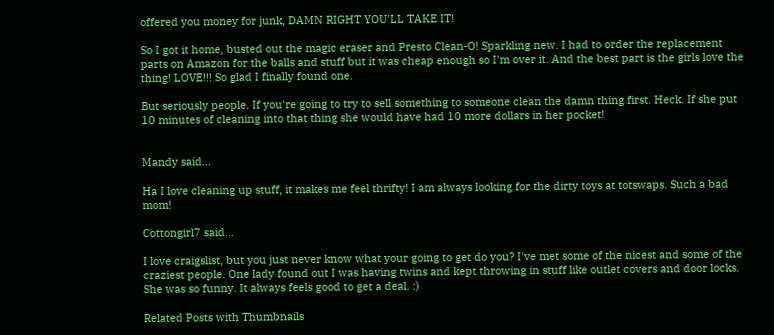offered you money for junk, DAMN RIGHT YOU'LL TAKE IT!

So I got it home, busted out the magic eraser and Presto Clean-O! Sparkling new. I had to order the replacement parts on Amazon for the balls and stuff but it was cheap enough so I'm over it. And the best part is the girls love the thing! LOVE!!! So glad I finally found one.

But seriously people. If you're going to try to sell something to someone clean the damn thing first. Heck. If she put 10 minutes of cleaning into that thing she would have had 10 more dollars in her pocket!


Mandy said...

Ha I love cleaning up stuff, it makes me feel thrifty! I am always looking for the dirty toys at totswaps. Such a bad mom!

Cottongirl7 said...

I love craigslist, but you just never know what your going to get do you? I've met some of the nicest and some of the craziest people. One lady found out I was having twins and kept throwing in stuff like outlet covers and door locks. She was so funny. It always feels good to get a deal. :)

Related Posts with Thumbnails